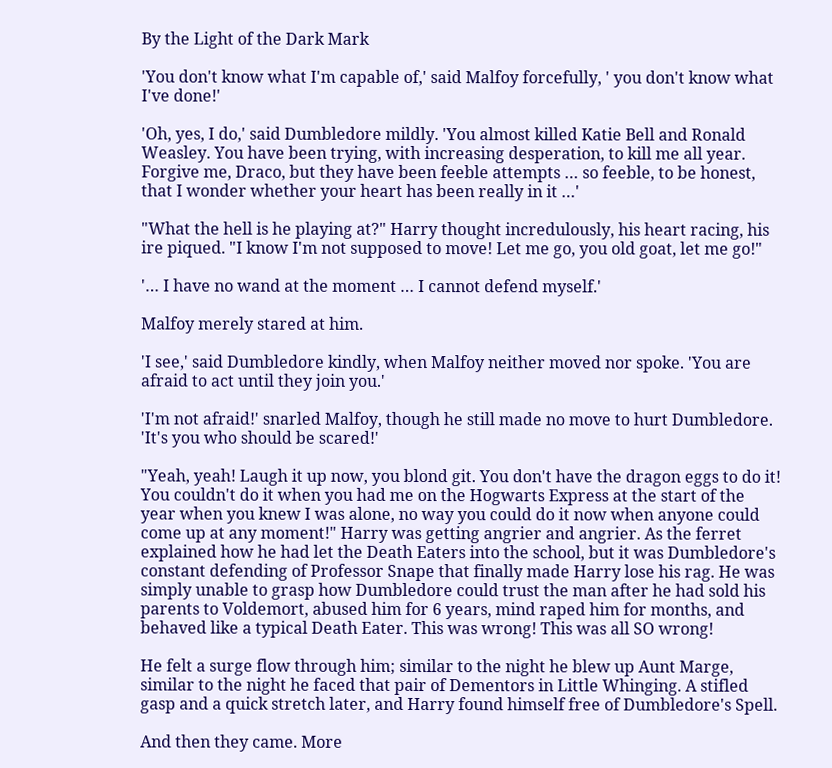By the Light of the Dark Mark

'You don't know what I'm capable of,' said Malfoy forcefully, ' you don't know what I've done!'

'Oh, yes, I do,' said Dumbledore mildly. 'You almost killed Katie Bell and Ronald Weasley. You have been trying, with increasing desperation, to kill me all year. Forgive me, Draco, but they have been feeble attempts … so feeble, to be honest, that I wonder whether your heart has been really in it …'

"What the hell is he playing at?" Harry thought incredulously, his heart racing, his ire piqued. "I know I'm not supposed to move! Let me go, you old goat, let me go!"

'… I have no wand at the moment … I cannot defend myself.'

Malfoy merely stared at him.

'I see,' said Dumbledore kindly, when Malfoy neither moved nor spoke. 'You are afraid to act until they join you.'

'I'm not afraid!' snarled Malfoy, though he still made no move to hurt Dumbledore. 'It's you who should be scared!'

"Yeah, yeah! Laugh it up now, you blond git. You don't have the dragon eggs to do it! You couldn't do it when you had me on the Hogwarts Express at the start of the year when you knew I was alone, no way you could do it now when anyone could come up at any moment!" Harry was getting angrier and angrier. As the ferret explained how he had let the Death Eaters into the school, but it was Dumbledore's constant defending of Professor Snape that finally made Harry lose his rag. He was simply unable to grasp how Dumbledore could trust the man after he had sold his parents to Voldemort, abused him for 6 years, mind raped him for months, and behaved like a typical Death Eater. This was wrong! This was all SO wrong!

He felt a surge flow through him; similar to the night he blew up Aunt Marge, similar to the night he faced that pair of Dementors in Little Whinging. A stifled gasp and a quick stretch later, and Harry found himself free of Dumbledore's Spell.

And then they came. More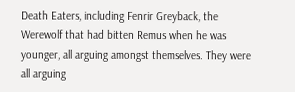Death Eaters, including Fenrir Greyback, the Werewolf that had bitten Remus when he was younger, all arguing amongst themselves. They were all arguing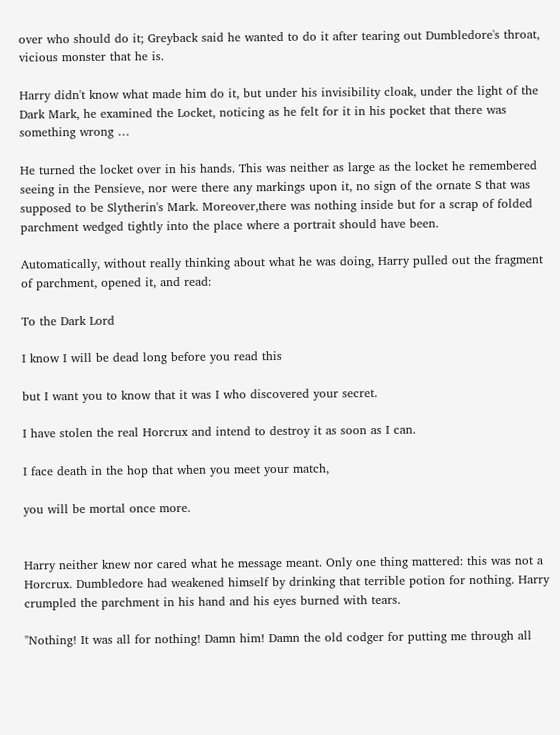over who should do it; Greyback said he wanted to do it after tearing out Dumbledore's throat, vicious monster that he is.

Harry didn't know what made him do it, but under his invisibility cloak, under the light of the Dark Mark, he examined the Locket, noticing as he felt for it in his pocket that there was something wrong …

He turned the locket over in his hands. This was neither as large as the locket he remembered seeing in the Pensieve, nor were there any markings upon it, no sign of the ornate S that was supposed to be Slytherin's Mark. Moreover,there was nothing inside but for a scrap of folded parchment wedged tightly into the place where a portrait should have been.

Automatically, without really thinking about what he was doing, Harry pulled out the fragment of parchment, opened it, and read:

To the Dark Lord

I know I will be dead long before you read this

but I want you to know that it was I who discovered your secret.

I have stolen the real Horcrux and intend to destroy it as soon as I can.

I face death in the hop that when you meet your match,

you will be mortal once more.


Harry neither knew nor cared what he message meant. Only one thing mattered: this was not a Horcrux. Dumbledore had weakened himself by drinking that terrible potion for nothing. Harry crumpled the parchment in his hand and his eyes burned with tears.

"Nothing! It was all for nothing! Damn him! Damn the old codger for putting me through all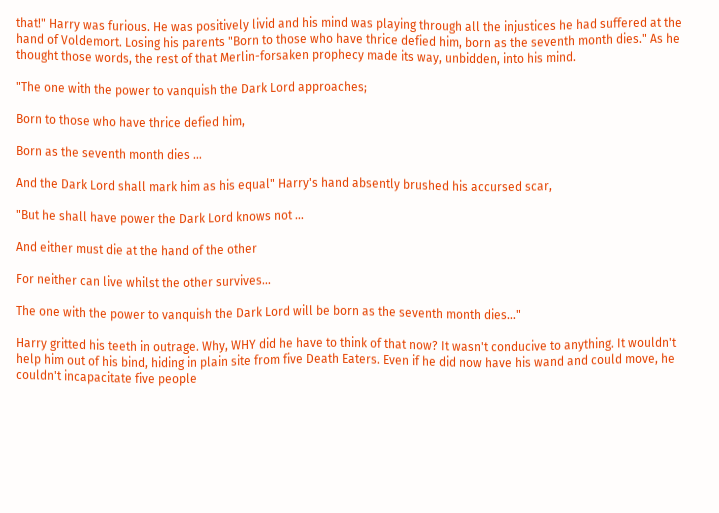that!" Harry was furious. He was positively livid and his mind was playing through all the injustices he had suffered at the hand of Voldemort. Losing his parents "Born to those who have thrice defied him, born as the seventh month dies." As he thought those words, the rest of that Merlin-forsaken prophecy made its way, unbidden, into his mind.

"The one with the power to vanquish the Dark Lord approaches;

Born to those who have thrice defied him,

Born as the seventh month dies …

And the Dark Lord shall mark him as his equal" Harry's hand absently brushed his accursed scar,

"But he shall have power the Dark Lord knows not …

And either must die at the hand of the other

For neither can live whilst the other survives…

The one with the power to vanquish the Dark Lord will be born as the seventh month dies…"

Harry gritted his teeth in outrage. Why, WHY did he have to think of that now? It wasn't conducive to anything. It wouldn't help him out of his bind, hiding in plain site from five Death Eaters. Even if he did now have his wand and could move, he couldn't incapacitate five people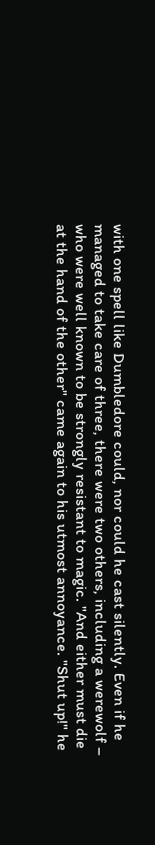with one spell like Dumbledore could, nor could he cast silently. Even if he managed to take care of three, there were two others, including a werewolf – who were well known to be strongly resistant to magic. "And either must die at the hand of the other" came again to his utmost annoyance. "Shut up!" he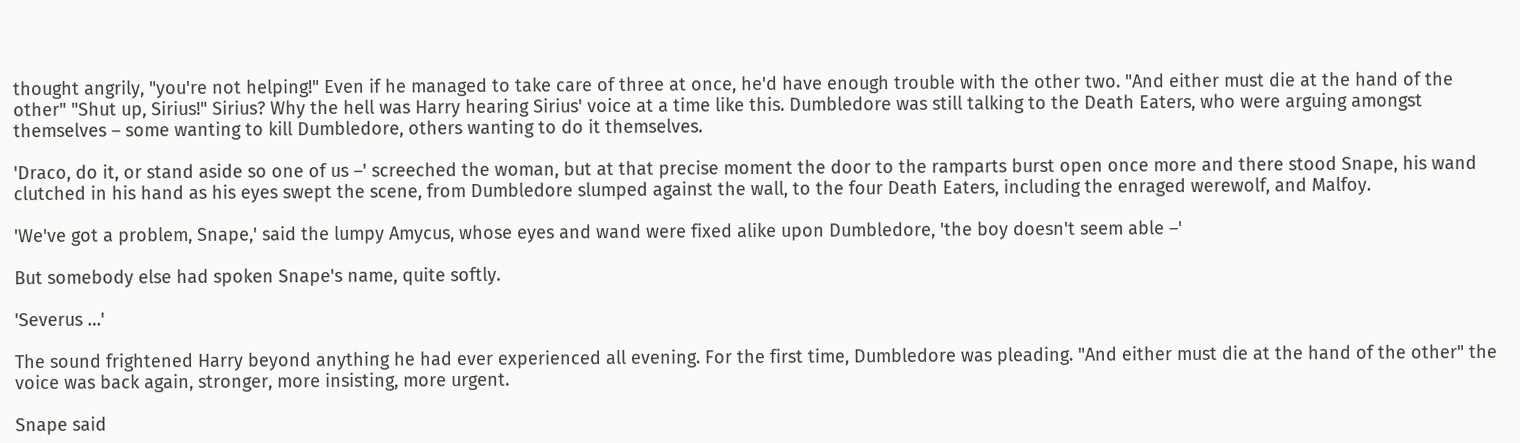thought angrily, "you're not helping!" Even if he managed to take care of three at once, he'd have enough trouble with the other two. "And either must die at the hand of the other" "Shut up, Sirius!" Sirius? Why the hell was Harry hearing Sirius' voice at a time like this. Dumbledore was still talking to the Death Eaters, who were arguing amongst themselves – some wanting to kill Dumbledore, others wanting to do it themselves.

'Draco, do it, or stand aside so one of us –' screeched the woman, but at that precise moment the door to the ramparts burst open once more and there stood Snape, his wand clutched in his hand as his eyes swept the scene, from Dumbledore slumped against the wall, to the four Death Eaters, including the enraged werewolf, and Malfoy.

'We've got a problem, Snape,' said the lumpy Amycus, whose eyes and wand were fixed alike upon Dumbledore, 'the boy doesn't seem able –'

But somebody else had spoken Snape's name, quite softly.

'Severus …'

The sound frightened Harry beyond anything he had ever experienced all evening. For the first time, Dumbledore was pleading. "And either must die at the hand of the other" the voice was back again, stronger, more insisting, more urgent.

Snape said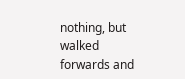nothing, but walked forwards and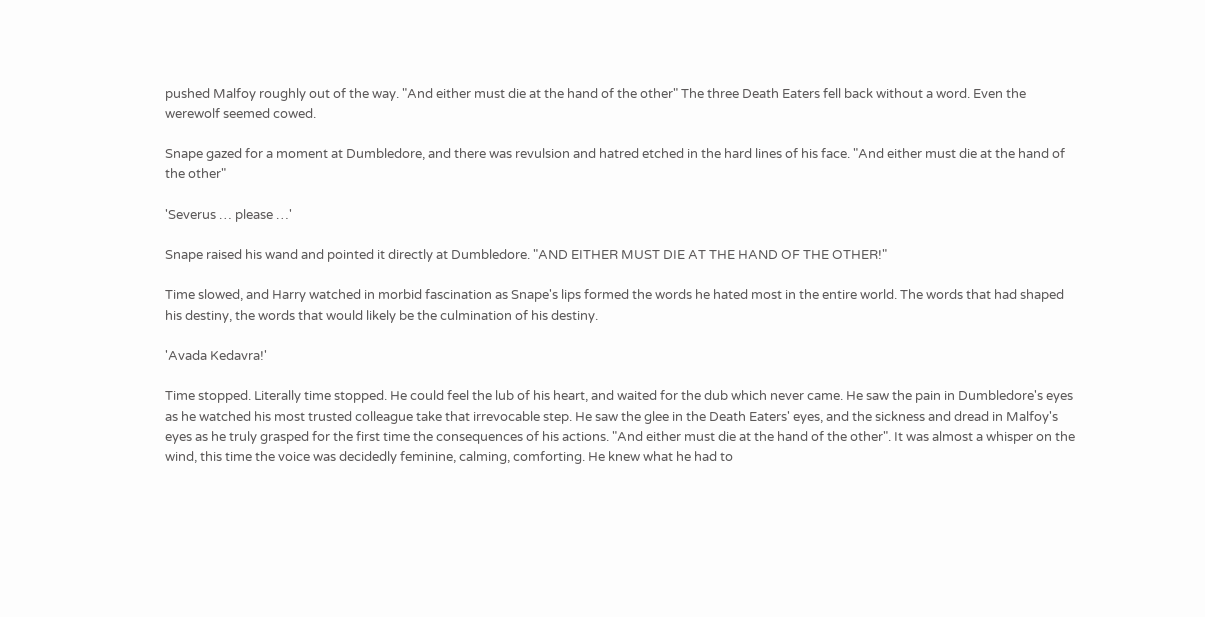pushed Malfoy roughly out of the way. "And either must die at the hand of the other" The three Death Eaters fell back without a word. Even the werewolf seemed cowed.

Snape gazed for a moment at Dumbledore, and there was revulsion and hatred etched in the hard lines of his face. "And either must die at the hand of the other"

'Severus … please …'

Snape raised his wand and pointed it directly at Dumbledore. "AND EITHER MUST DIE AT THE HAND OF THE OTHER!"

Time slowed, and Harry watched in morbid fascination as Snape's lips formed the words he hated most in the entire world. The words that had shaped his destiny, the words that would likely be the culmination of his destiny.

'Avada Kedavra!'

Time stopped. Literally time stopped. He could feel the lub of his heart, and waited for the dub which never came. He saw the pain in Dumbledore's eyes as he watched his most trusted colleague take that irrevocable step. He saw the glee in the Death Eaters' eyes, and the sickness and dread in Malfoy's eyes as he truly grasped for the first time the consequences of his actions. "And either must die at the hand of the other". It was almost a whisper on the wind, this time the voice was decidedly feminine, calming, comforting. He knew what he had to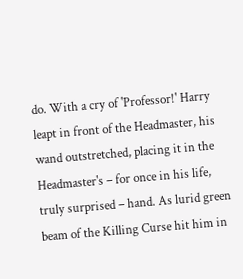do. With a cry of 'Professor!' Harry leapt in front of the Headmaster, his wand outstretched, placing it in the Headmaster's – for once in his life, truly surprised – hand. As lurid green beam of the Killing Curse hit him in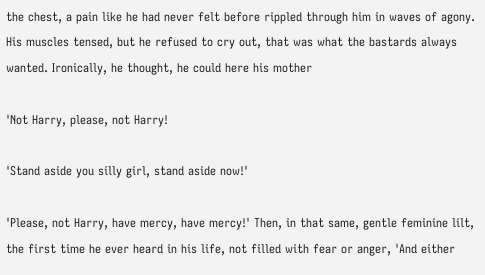the chest, a pain like he had never felt before rippled through him in waves of agony. His muscles tensed, but he refused to cry out, that was what the bastards always wanted. Ironically, he thought, he could here his mother

'Not Harry, please, not Harry!

'Stand aside you silly girl, stand aside now!'

'Please, not Harry, have mercy, have mercy!' Then, in that same, gentle feminine lilt, the first time he ever heard in his life, not filled with fear or anger, 'And either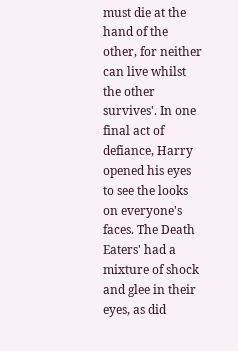must die at the hand of the other, for neither can live whilst the other survives'. In one final act of defiance, Harry opened his eyes to see the looks on everyone's faces. The Death Eaters' had a mixture of shock and glee in their eyes, as did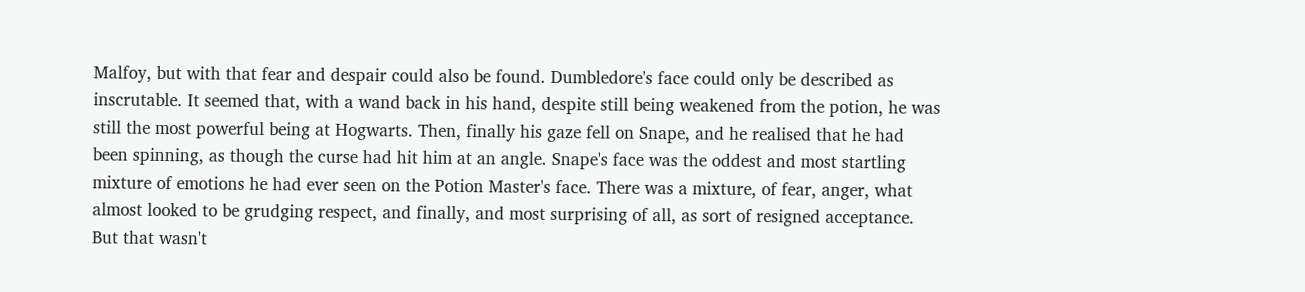Malfoy, but with that fear and despair could also be found. Dumbledore's face could only be described as inscrutable. It seemed that, with a wand back in his hand, despite still being weakened from the potion, he was still the most powerful being at Hogwarts. Then, finally his gaze fell on Snape, and he realised that he had been spinning, as though the curse had hit him at an angle. Snape's face was the oddest and most startling mixture of emotions he had ever seen on the Potion Master's face. There was a mixture, of fear, anger, what almost looked to be grudging respect, and finally, and most surprising of all, as sort of resigned acceptance. But that wasn't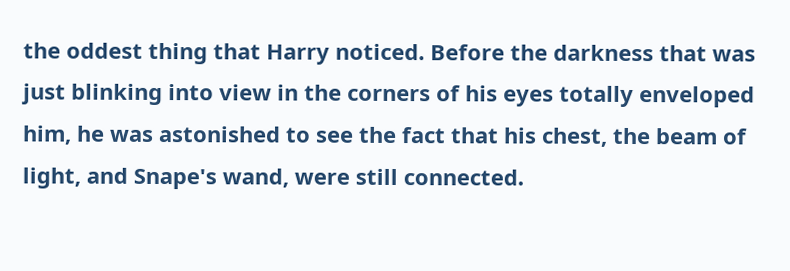the oddest thing that Harry noticed. Before the darkness that was just blinking into view in the corners of his eyes totally enveloped him, he was astonished to see the fact that his chest, the beam of light, and Snape's wand, were still connected.